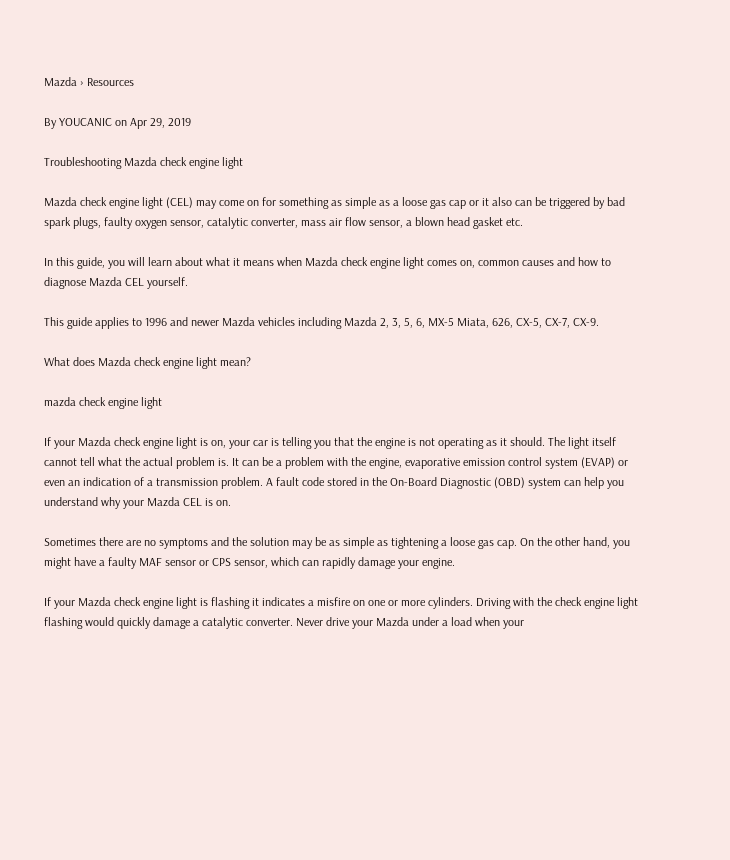Mazda › Resources

By YOUCANIC on Apr 29, 2019

Troubleshooting Mazda check engine light

Mazda check engine light (CEL) may come on for something as simple as a loose gas cap or it also can be triggered by bad spark plugs, faulty oxygen sensor, catalytic converter, mass air flow sensor, a blown head gasket etc.

In this guide, you will learn about what it means when Mazda check engine light comes on, common causes and how to diagnose Mazda CEL yourself.

This guide applies to 1996 and newer Mazda vehicles including Mazda 2, 3, 5, 6, MX-5 Miata, 626, CX-5, CX-7, CX-9.

What does Mazda check engine light mean?

mazda check engine light

If your Mazda check engine light is on, your car is telling you that the engine is not operating as it should. The light itself cannot tell what the actual problem is. It can be a problem with the engine, evaporative emission control system (EVAP) or even an indication of a transmission problem. A fault code stored in the On-Board Diagnostic (OBD) system can help you understand why your Mazda CEL is on.

Sometimes there are no symptoms and the solution may be as simple as tightening a loose gas cap. On the other hand, you might have a faulty MAF sensor or CPS sensor, which can rapidly damage your engine.

If your Mazda check engine light is flashing it indicates a misfire on one or more cylinders. Driving with the check engine light flashing would quickly damage a catalytic converter. Never drive your Mazda under a load when your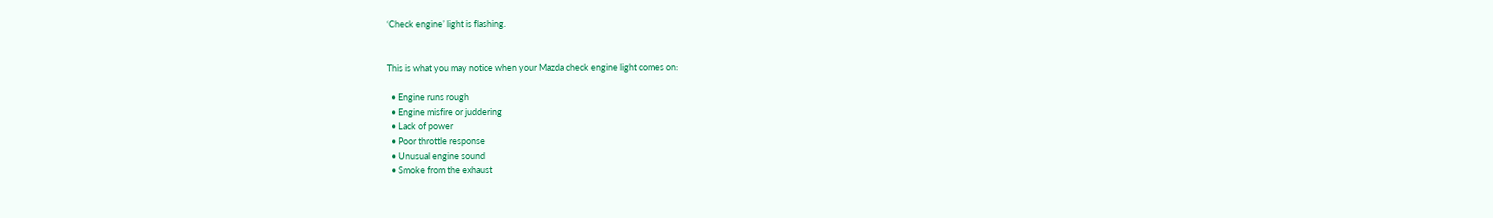‘Check engine’ light is flashing.


This is what you may notice when your Mazda check engine light comes on:

  • Engine runs rough
  • Engine misfire or juddering
  • Lack of power
  • Poor throttle response
  • Unusual engine sound
  • Smoke from the exhaust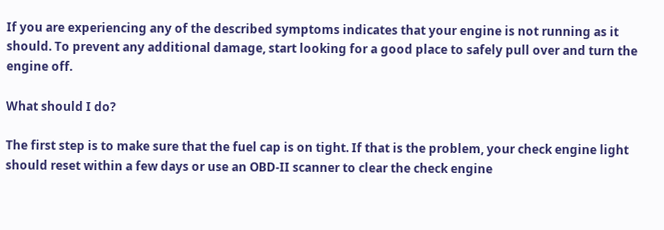If you are experiencing any of the described symptoms indicates that your engine is not running as it should. To prevent any additional damage, start looking for a good place to safely pull over and turn the engine off.

What should I do?

The first step is to make sure that the fuel cap is on tight. If that is the problem, your check engine light should reset within a few days or use an OBD-II scanner to clear the check engine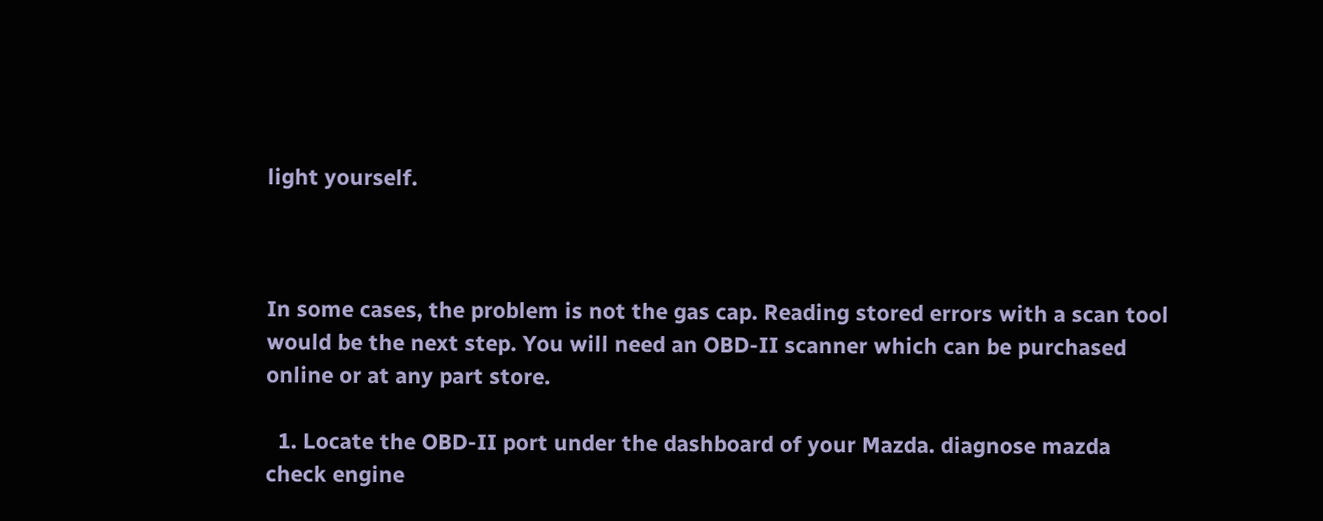light yourself.



In some cases, the problem is not the gas cap. Reading stored errors with a scan tool would be the next step. You will need an OBD-II scanner which can be purchased online or at any part store.

  1. Locate the OBD-II port under the dashboard of your Mazda. diagnose mazda check engine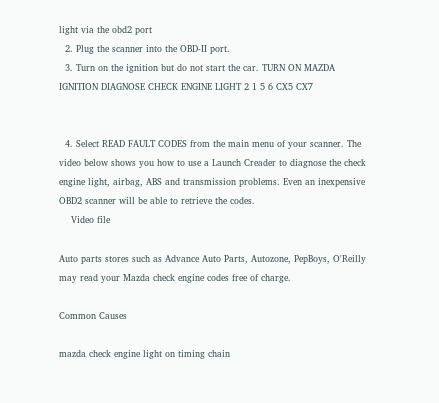light via the obd2 port
  2. Plug the scanner into the OBD-II port.
  3. Turn on the ignition but do not start the car. TURN ON MAZDA IGNITION DIAGNOSE CHECK ENGINE LIGHT 2 1 5 6 CX5 CX7


  4. Select READ FAULT CODES from the main menu of your scanner. The video below shows you how to use a Launch Creader to diagnose the check engine light, airbag, ABS and transmission problems. Even an inexpensive OBD2 scanner will be able to retrieve the codes.
    Video file

Auto parts stores such as Advance Auto Parts, Autozone, PepBoys, O'Reilly may read your Mazda check engine codes free of charge.

Common Causes

mazda check engine light on timing chain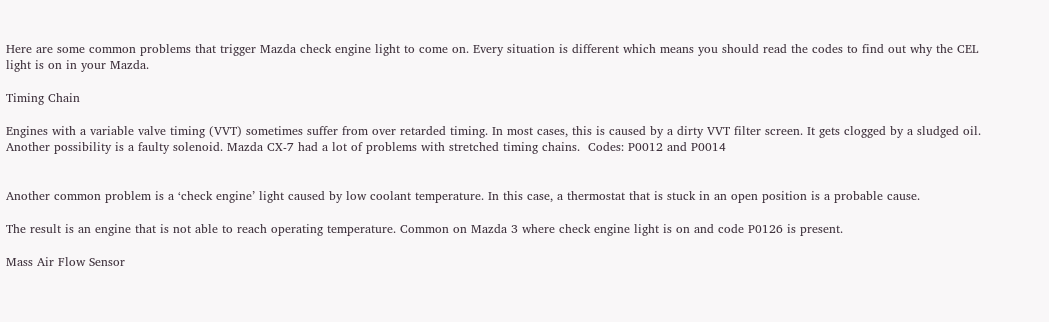Here are some common problems that trigger Mazda check engine light to come on. Every situation is different which means you should read the codes to find out why the CEL light is on in your Mazda.

Timing Chain

Engines with a variable valve timing (VVT) sometimes suffer from over retarded timing. In most cases, this is caused by a dirty VVT filter screen. It gets clogged by a sludged oil. Another possibility is a faulty solenoid. Mazda CX-7 had a lot of problems with stretched timing chains.  Codes: P0012 and P0014


Another common problem is a ‘check engine’ light caused by low coolant temperature. In this case, a thermostat that is stuck in an open position is a probable cause.

The result is an engine that is not able to reach operating temperature. Common on Mazda 3 where check engine light is on and code P0126 is present.

Mass Air Flow Sensor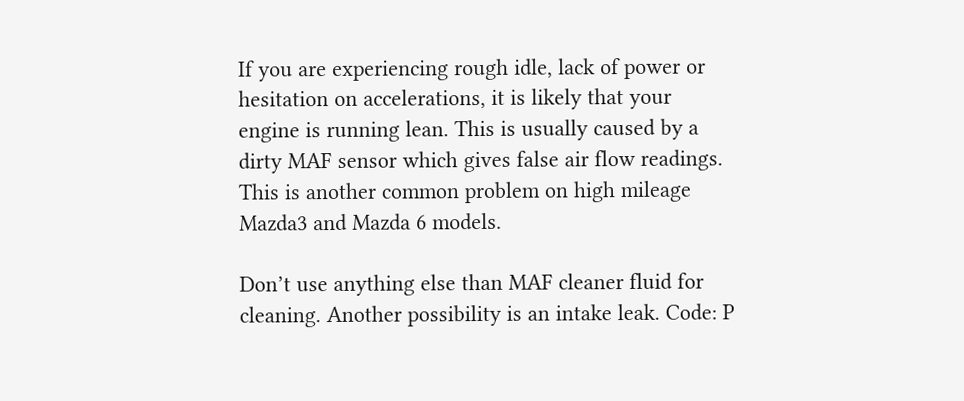If you are experiencing rough idle, lack of power or hesitation on accelerations, it is likely that your engine is running lean. This is usually caused by a dirty MAF sensor which gives false air flow readings. This is another common problem on high mileage Mazda3 and Mazda 6 models.

Don’t use anything else than MAF cleaner fluid for cleaning. Another possibility is an intake leak. Code: P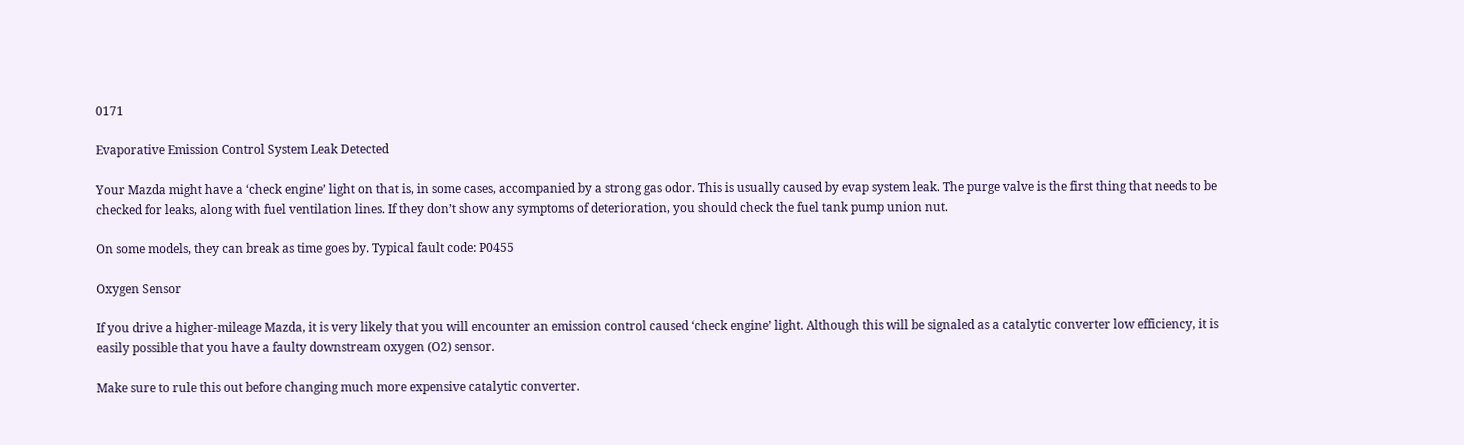0171

Evaporative Emission Control System Leak Detected

Your Mazda might have a ‘check engine’ light on that is, in some cases, accompanied by a strong gas odor. This is usually caused by evap system leak. The purge valve is the first thing that needs to be checked for leaks, along with fuel ventilation lines. If they don’t show any symptoms of deterioration, you should check the fuel tank pump union nut.

On some models, they can break as time goes by. Typical fault code: P0455

Oxygen Sensor

If you drive a higher-mileage Mazda, it is very likely that you will encounter an emission control caused ‘check engine’ light. Although this will be signaled as a catalytic converter low efficiency, it is easily possible that you have a faulty downstream oxygen (O2) sensor.

Make sure to rule this out before changing much more expensive catalytic converter.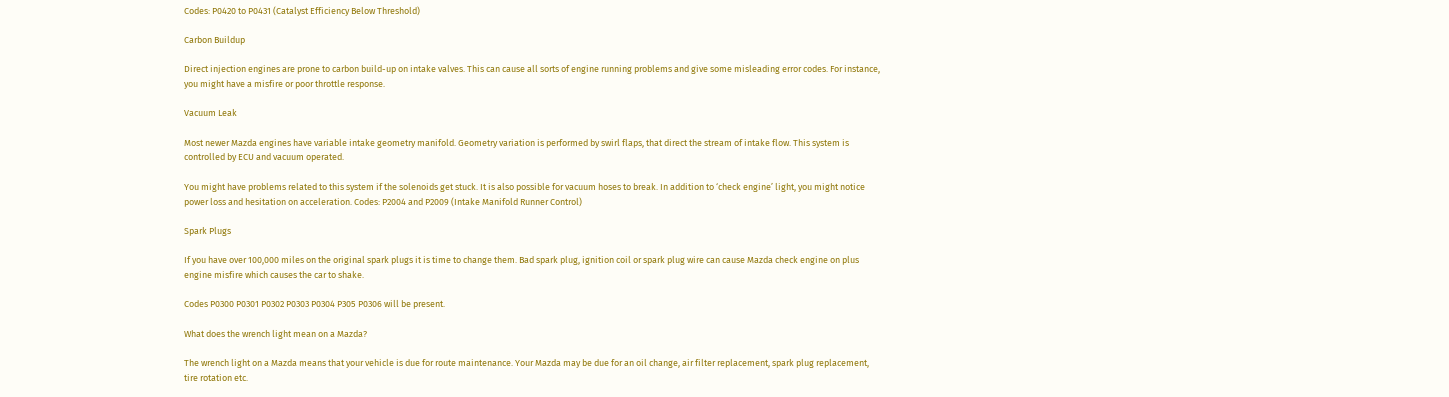Codes: P0420 to P0431 (Catalyst Efficiency Below Threshold)

Carbon Buildup

Direct injection engines are prone to carbon build-up on intake valves. This can cause all sorts of engine running problems and give some misleading error codes. For instance, you might have a misfire or poor throttle response.

Vacuum Leak

Most newer Mazda engines have variable intake geometry manifold. Geometry variation is performed by swirl flaps, that direct the stream of intake flow. This system is controlled by ECU and vacuum operated.

You might have problems related to this system if the solenoids get stuck. It is also possible for vacuum hoses to break. In addition to ‘check engine’ light, you might notice power loss and hesitation on acceleration. Codes: P2004 and P2009 (Intake Manifold Runner Control)

Spark Plugs

If you have over 100,000 miles on the original spark plugs it is time to change them. Bad spark plug, ignition coil or spark plug wire can cause Mazda check engine on plus engine misfire which causes the car to shake.

Codes P0300 P0301 P0302 P0303 P0304 P305 P0306 will be present.

What does the wrench light mean on a Mazda?

The wrench light on a Mazda means that your vehicle is due for route maintenance. Your Mazda may be due for an oil change, air filter replacement, spark plug replacement, tire rotation etc.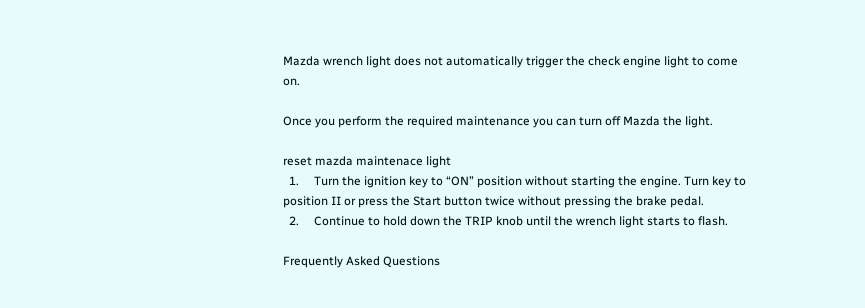Mazda wrench light does not automatically trigger the check engine light to come on.

Once you perform the required maintenance you can turn off Mazda the light.

reset mazda maintenace light
  1.     Turn the ignition key to “ON” position without starting the engine. Turn key to position II or press the Start button twice without pressing the brake pedal.
  2.     Continue to hold down the TRIP knob until the wrench light starts to flash.

Frequently Asked Questions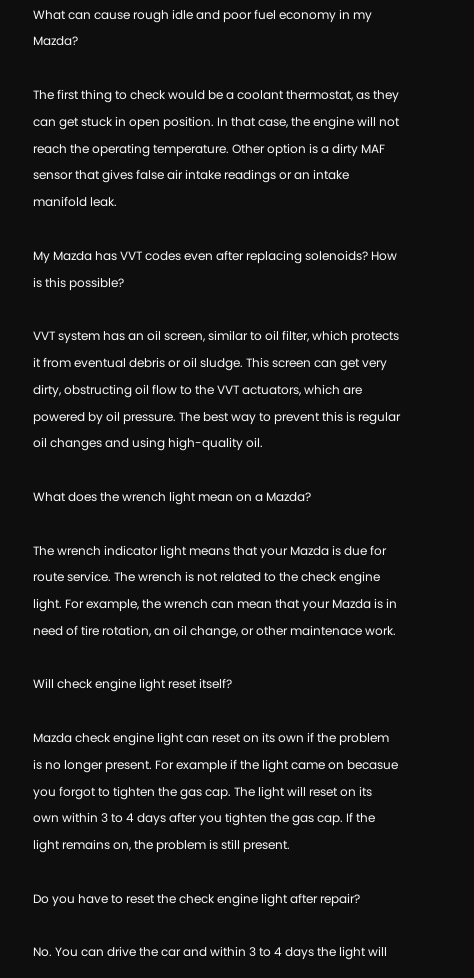What can cause rough idle and poor fuel economy in my Mazda?

The first thing to check would be a coolant thermostat, as they can get stuck in open position. In that case, the engine will not reach the operating temperature. Other option is a dirty MAF sensor that gives false air intake readings or an intake manifold leak.

My Mazda has VVT codes even after replacing solenoids? How is this possible?

VVT system has an oil screen, similar to oil filter, which protects it from eventual debris or oil sludge. This screen can get very dirty, obstructing oil flow to the VVT actuators, which are powered by oil pressure. The best way to prevent this is regular oil changes and using high-quality oil.

What does the wrench light mean on a Mazda?

The wrench indicator light means that your Mazda is due for route service. The wrench is not related to the check engine light. For example, the wrench can mean that your Mazda is in need of tire rotation, an oil change, or other maintenace work.

Will check engine light reset itself?

Mazda check engine light can reset on its own if the problem is no longer present. For example if the light came on becasue you forgot to tighten the gas cap. The light will reset on its own within 3 to 4 days after you tighten the gas cap. If the light remains on, the problem is still present.

Do you have to reset the check engine light after repair?

No. You can drive the car and within 3 to 4 days the light will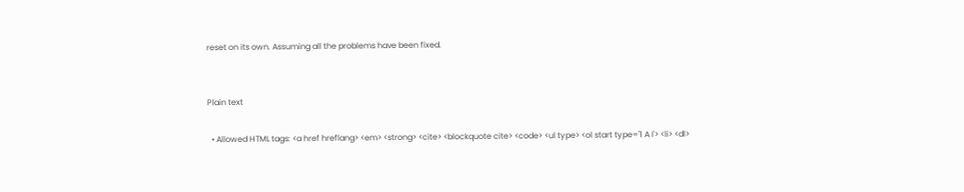reset on its own. Assuming all the problems have been fixed.


Plain text

  • Allowed HTML tags: <a href hreflang> <em> <strong> <cite> <blockquote cite> <code> <ul type> <ol start type='1 A I'> <li> <dl>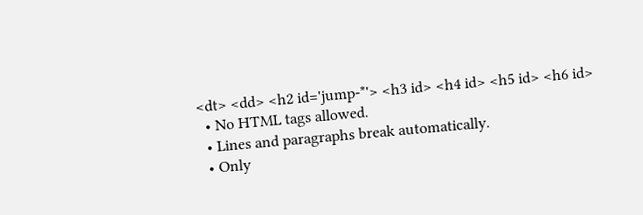<dt> <dd> <h2 id='jump-*'> <h3 id> <h4 id> <h5 id> <h6 id>
  • No HTML tags allowed.
  • Lines and paragraphs break automatically.
  • Only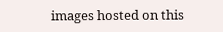images hosted on this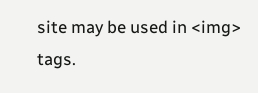site may be used in <img> tags.